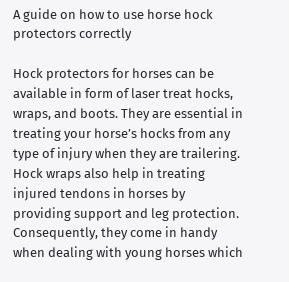A guide on how to use horse hock protectors correctly

Hock protectors for horses can be available in form of laser treat hocks, wraps, and boots. They are essential in treating your horse’s hocks from any type of injury when they are trailering. Hock wraps also help in treating injured tendons in horses by providing support and leg protection. Consequently, they come in handy when dealing with young horses which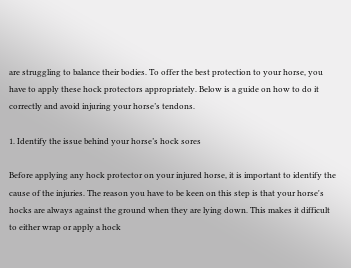are struggling to balance their bodies. To offer the best protection to your horse, you have to apply these hock protectors appropriately. Below is a guide on how to do it correctly and avoid injuring your horse’s tendons.

1. Identify the issue behind your horse’s hock sores

Before applying any hock protector on your injured horse, it is important to identify the cause of the injuries. The reason you have to be keen on this step is that your horse's hocks are always against the ground when they are lying down. This makes it difficult to either wrap or apply a hock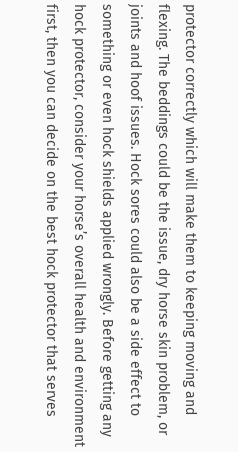protector correctly which will make them to keeping moving and flexing. The beddings could be the issue, dry horse skin problem, or joints and hoof issues. Hock sores could also be a side effect to something or even hock shields applied wrongly. Before getting any hock protector, consider your horse’s overall health and environment first, then you can decide on the best hock protector that serves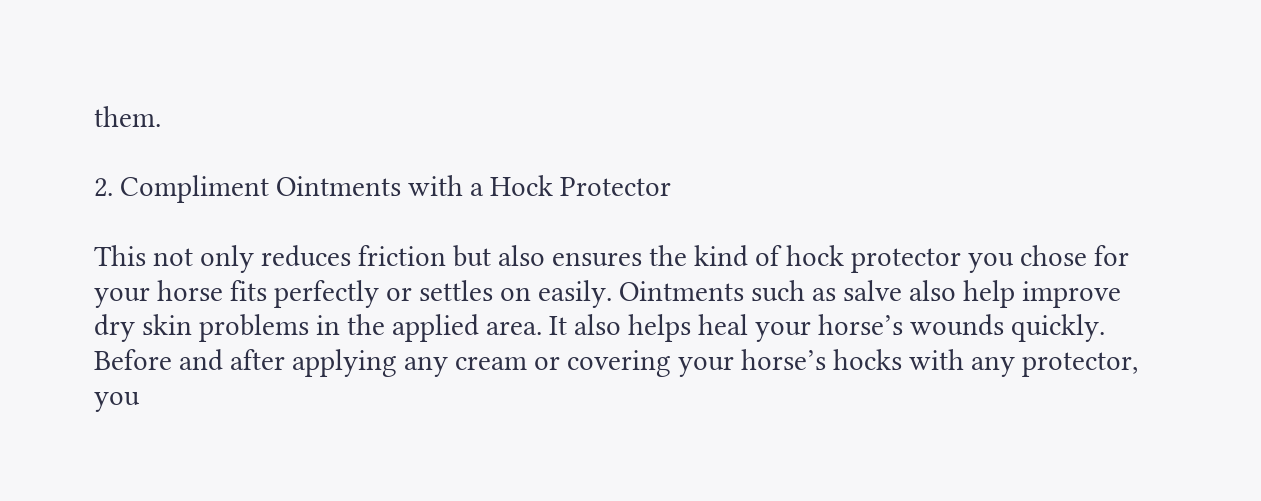them.

2. Compliment Ointments with a Hock Protector

This not only reduces friction but also ensures the kind of hock protector you chose for your horse fits perfectly or settles on easily. Ointments such as salve also help improve dry skin problems in the applied area. It also helps heal your horse’s wounds quickly. Before and after applying any cream or covering your horse’s hocks with any protector, you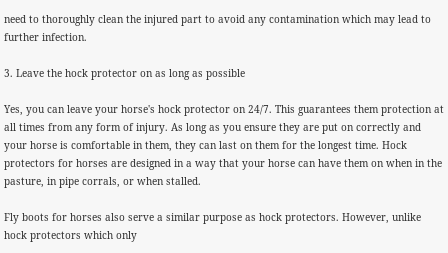need to thoroughly clean the injured part to avoid any contamination which may lead to further infection.

3. Leave the hock protector on as long as possible

Yes, you can leave your horse's hock protector on 24/7. This guarantees them protection at all times from any form of injury. As long as you ensure they are put on correctly and your horse is comfortable in them, they can last on them for the longest time. Hock protectors for horses are designed in a way that your horse can have them on when in the pasture, in pipe corrals, or when stalled.

Fly boots for horses also serve a similar purpose as hock protectors. However, unlike hock protectors which only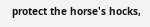protect the horse's hocks,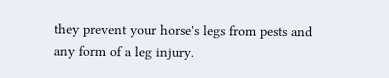they prevent your horse's legs from pests and any form of a leg injury.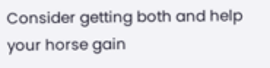Consider getting both and help your horse gain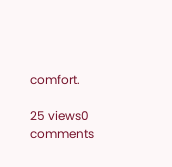comfort.

25 views0 comments